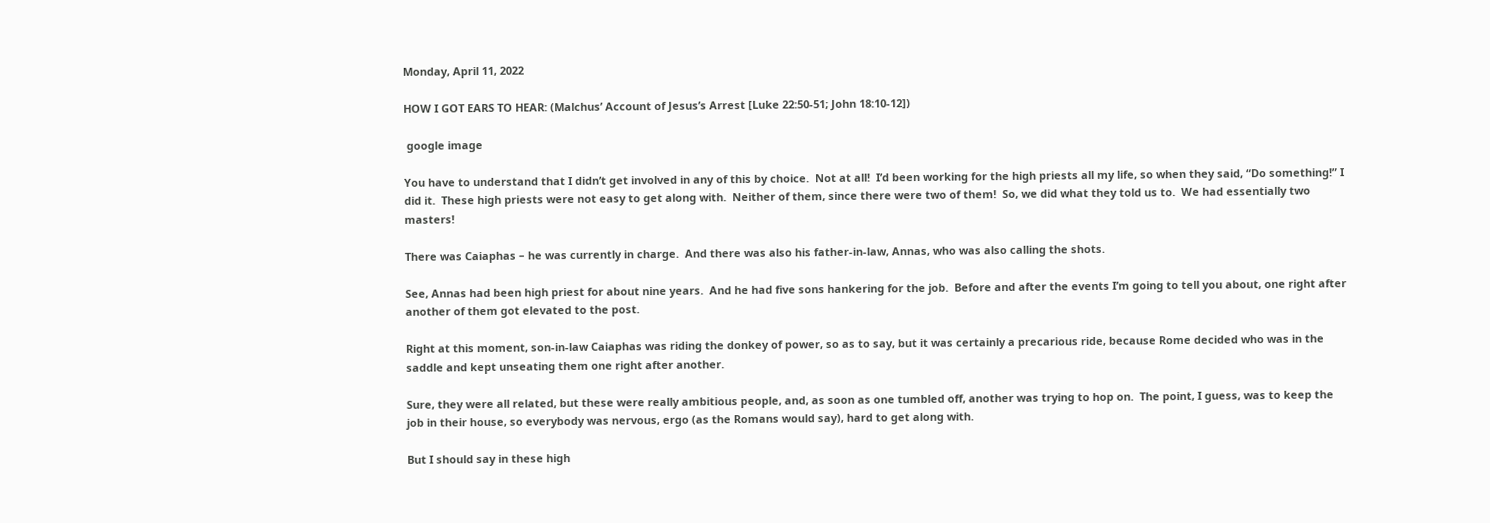Monday, April 11, 2022

HOW I GOT EARS TO HEAR: (Malchus’ Account of Jesus’s Arrest [Luke 22:50-51; John 18:10-12])

 google image

You have to understand that I didn’t get involved in any of this by choice.  Not at all!  I’d been working for the high priests all my life, so when they said, “Do something!” I did it.  These high priests were not easy to get along with.  Neither of them, since there were two of them!  So, we did what they told us to.  We had essentially two masters!

There was Caiaphas – he was currently in charge.  And there was also his father-in-law, Annas, who was also calling the shots.

See, Annas had been high priest for about nine years.  And he had five sons hankering for the job.  Before and after the events I’m going to tell you about, one right after another of them got elevated to the post.

Right at this moment, son-in-law Caiaphas was riding the donkey of power, so as to say, but it was certainly a precarious ride, because Rome decided who was in the saddle and kept unseating them one right after another.

Sure, they were all related, but these were really ambitious people, and, as soon as one tumbled off, another was trying to hop on.  The point, I guess, was to keep the job in their house, so everybody was nervous, ergo (as the Romans would say), hard to get along with.

But I should say in these high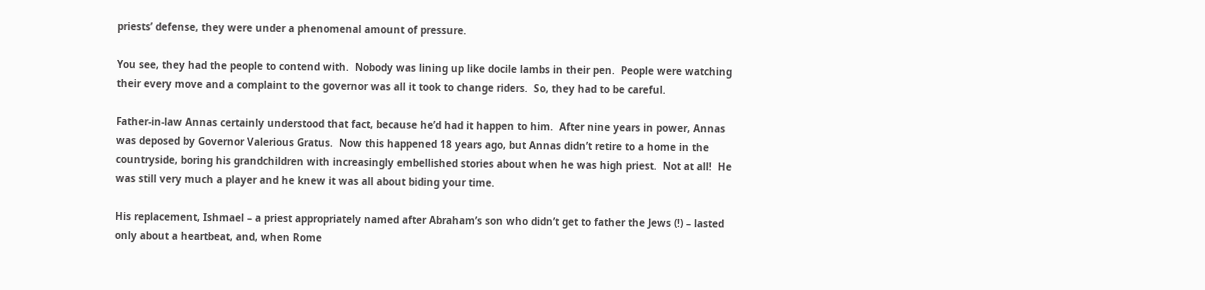priests’ defense, they were under a phenomenal amount of pressure.

You see, they had the people to contend with.  Nobody was lining up like docile lambs in their pen.  People were watching their every move and a complaint to the governor was all it took to change riders.  So, they had to be careful.

Father-in-law Annas certainly understood that fact, because he’d had it happen to him.  After nine years in power, Annas was deposed by Governor Valerious Gratus.  Now this happened 18 years ago, but Annas didn’t retire to a home in the countryside, boring his grandchildren with increasingly embellished stories about when he was high priest.  Not at all!  He was still very much a player and he knew it was all about biding your time.

His replacement, Ishmael – a priest appropriately named after Abraham’s son who didn’t get to father the Jews (!) – lasted only about a heartbeat, and, when Rome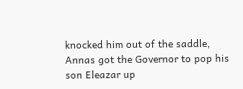knocked him out of the saddle, Annas got the Governor to pop his son Eleazar up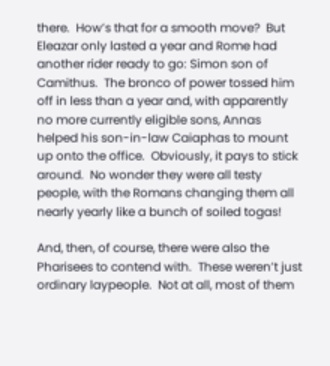there.  How’s that for a smooth move?  But Eleazar only lasted a year and Rome had another rider ready to go: Simon son of Camithus.  The bronco of power tossed him off in less than a year and, with apparently no more currently eligible sons, Annas helped his son-in-law Caiaphas to mount up onto the office.  Obviously, it pays to stick around.  No wonder they were all testy people, with the Romans changing them all nearly yearly like a bunch of soiled togas!

And, then, of course, there were also the Pharisees to contend with.  These weren’t just ordinary laypeople.  Not at all, most of them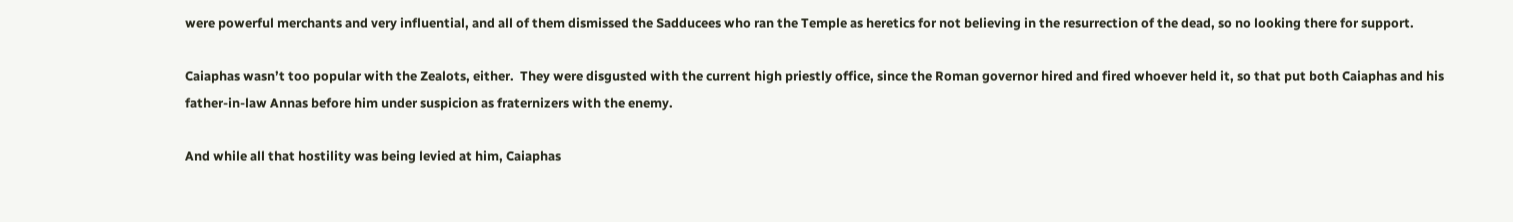were powerful merchants and very influential, and all of them dismissed the Sadducees who ran the Temple as heretics for not believing in the resurrection of the dead, so no looking there for support.

Caiaphas wasn’t too popular with the Zealots, either.  They were disgusted with the current high priestly office, since the Roman governor hired and fired whoever held it, so that put both Caiaphas and his father-in-law Annas before him under suspicion as fraternizers with the enemy.

And while all that hostility was being levied at him, Caiaphas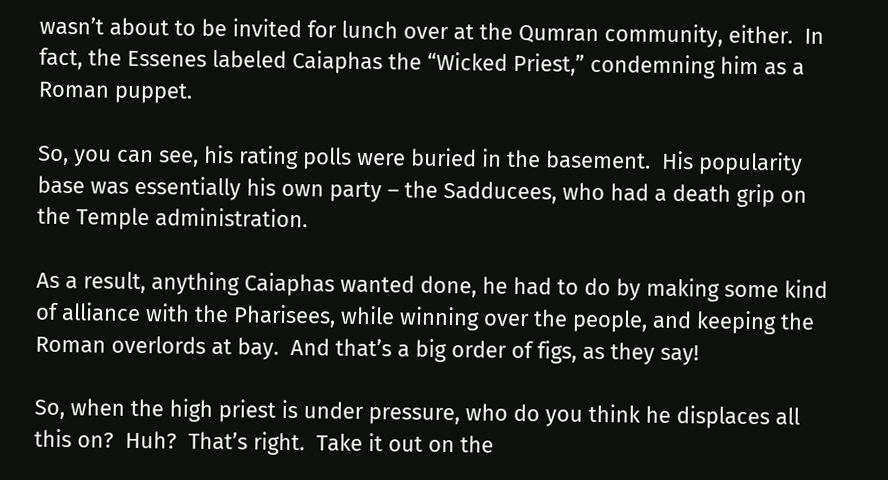wasn’t about to be invited for lunch over at the Qumran community, either.  In fact, the Essenes labeled Caiaphas the “Wicked Priest,” condemning him as a Roman puppet.

So, you can see, his rating polls were buried in the basement.  His popularity base was essentially his own party – the Sadducees, who had a death grip on the Temple administration.

As a result, anything Caiaphas wanted done, he had to do by making some kind of alliance with the Pharisees, while winning over the people, and keeping the Roman overlords at bay.  And that’s a big order of figs, as they say!

So, when the high priest is under pressure, who do you think he displaces all this on?  Huh?  That’s right.  Take it out on the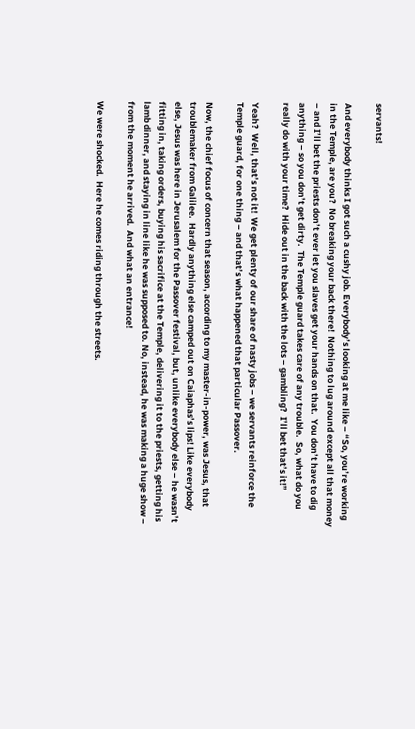servants!

And everybody thinks I got such a cushy job. Everybody’s looking at me like – “So, you’re working in the Temple, are you?  No breaking your back there!  Nothing to lug around except all that money – and I’ll bet the priests don’t ever let you slaves get your hands on that.  You don’t have to dig anything – so you don’t get dirty.  The Temple guard takes care of any trouble.  So, what do you really do with your time?  Hide out in the back with the lots – gambling?  I’ll bet that’s it!”

Yeah?  Well, that’s not it!  We get plenty of our share of nasty jobs – we servants reinforce the Temple guard, for one thing – and that’s what happened that particular Passover.

Now, the chief focus of concern that season, according to my master-in-power, was Jesus, that troublemaker from Galilee.  Hardly anything else camped out on Caiaphas’s lips! Like everybody else, Jesus was here in Jerusalem for the Passover festival, but, unlike everybody else – he wasn’t fitting in, taking orders, buying his sacrifice at the Temple, delivering it to the priests, getting his lamb dinner, and staying in line like he was supposed to. No, instead, he was making a huge show – from the moment he arrived.  And what an entrance!

We were shocked.  Here he comes riding through the streets.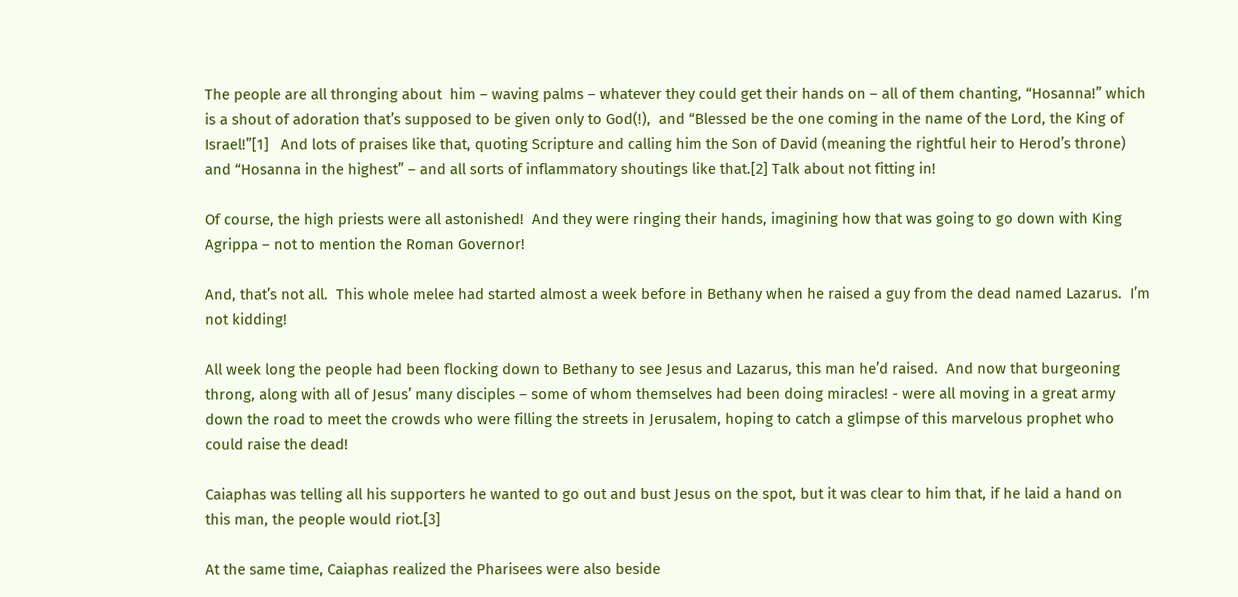The people are all thronging about  him – waving palms – whatever they could get their hands on – all of them chanting, “Hosanna!” which is a shout of adoration that’s supposed to be given only to God(!),  and “Blessed be the one coming in the name of the Lord, the King of Israel!”[1]   And lots of praises like that, quoting Scripture and calling him the Son of David (meaning the rightful heir to Herod’s throne) and “Hosanna in the highest” – and all sorts of inflammatory shoutings like that.[2] Talk about not fitting in!

Of course, the high priests were all astonished!  And they were ringing their hands, imagining how that was going to go down with King Agrippa – not to mention the Roman Governor!

And, that’s not all.  This whole melee had started almost a week before in Bethany when he raised a guy from the dead named Lazarus.  I’m not kidding!

All week long the people had been flocking down to Bethany to see Jesus and Lazarus, this man he’d raised.  And now that burgeoning throng, along with all of Jesus’ many disciples – some of whom themselves had been doing miracles! - were all moving in a great army down the road to meet the crowds who were filling the streets in Jerusalem, hoping to catch a glimpse of this marvelous prophet who could raise the dead!

Caiaphas was telling all his supporters he wanted to go out and bust Jesus on the spot, but it was clear to him that, if he laid a hand on this man, the people would riot.[3]

At the same time, Caiaphas realized the Pharisees were also beside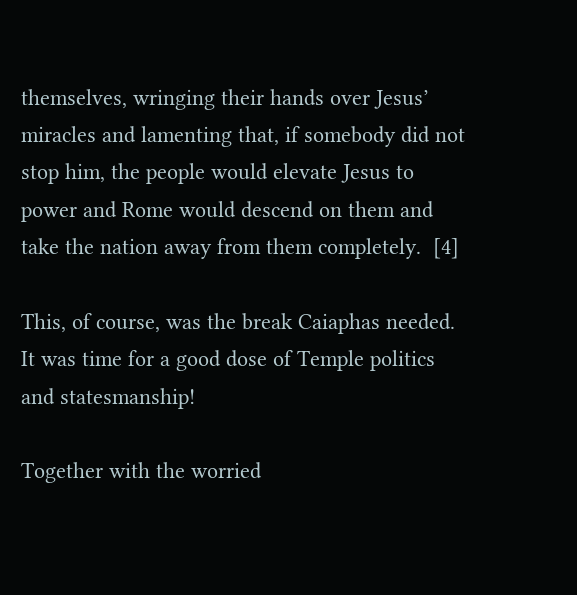themselves, wringing their hands over Jesus’ miracles and lamenting that, if somebody did not stop him, the people would elevate Jesus to power and Rome would descend on them and take the nation away from them completely.  [4]

This, of course, was the break Caiaphas needed.  It was time for a good dose of Temple politics and statesmanship!

Together with the worried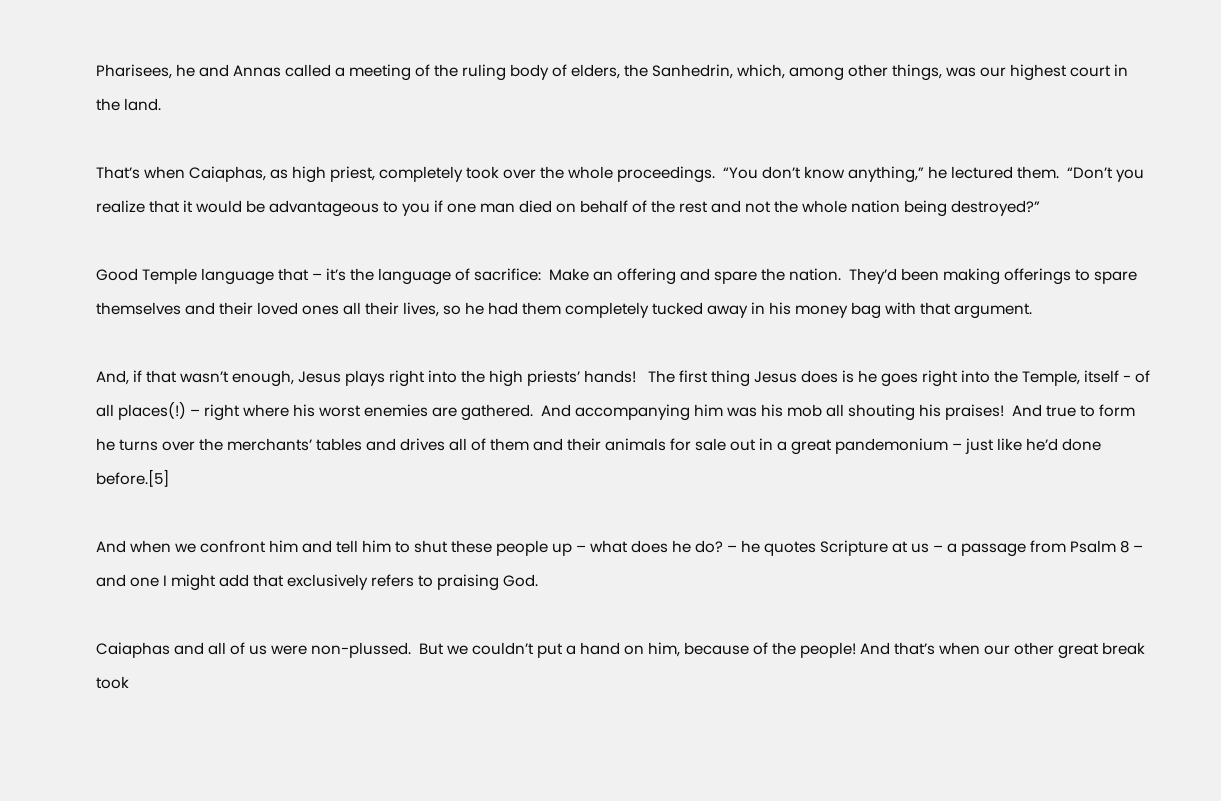Pharisees, he and Annas called a meeting of the ruling body of elders, the Sanhedrin, which, among other things, was our highest court in the land.

That’s when Caiaphas, as high priest, completely took over the whole proceedings.  “You don’t know anything,” he lectured them.  “Don’t you realize that it would be advantageous to you if one man died on behalf of the rest and not the whole nation being destroyed?”

Good Temple language that – it’s the language of sacrifice:  Make an offering and spare the nation.  They’d been making offerings to spare themselves and their loved ones all their lives, so he had them completely tucked away in his money bag with that argument.

And, if that wasn’t enough, Jesus plays right into the high priests’ hands!   The first thing Jesus does is he goes right into the Temple, itself - of all places(!) – right where his worst enemies are gathered.  And accompanying him was his mob all shouting his praises!  And true to form he turns over the merchants’ tables and drives all of them and their animals for sale out in a great pandemonium – just like he’d done before.[5]

And when we confront him and tell him to shut these people up – what does he do? – he quotes Scripture at us – a passage from Psalm 8 – and one I might add that exclusively refers to praising God.

Caiaphas and all of us were non-plussed.  But we couldn’t put a hand on him, because of the people! And that’s when our other great break took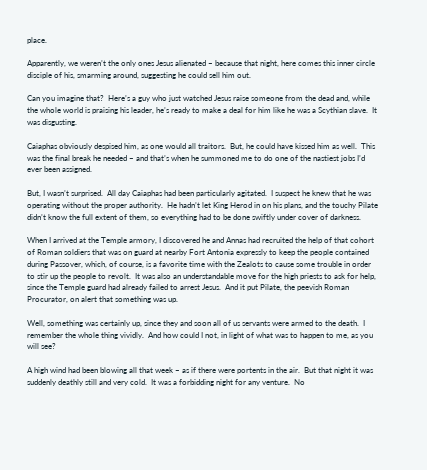place.

Apparently, we weren’t the only ones Jesus alienated – because that night, here comes this inner circle disciple of his, smarming around, suggesting he could sell him out.

Can you imagine that?  Here’s a guy who just watched Jesus raise someone from the dead and, while the whole world is praising his leader, he’s ready to make a deal for him like he was a Scythian slave.  It was disgusting.

Caiaphas obviously despised him, as one would all traitors.  But, he could have kissed him as well.  This was the final break he needed – and that’s when he summoned me to do one of the nastiest jobs I’d ever been assigned.

But, I wasn’t surprised.  All day Caiaphas had been particularly agitated.  I suspect he knew that he was operating without the proper authority.  He hadn’t let King Herod in on his plans, and the touchy Pilate didn’t know the full extent of them, so everything had to be done swiftly under cover of darkness.

When I arrived at the Temple armory, I discovered he and Annas had recruited the help of that cohort of Roman soldiers that was on guard at nearby Fort Antonia expressly to keep the people contained during Passover, which, of course, is a favorite time with the Zealots to cause some trouble in order to stir up the people to revolt.  It was also an understandable move for the high priests to ask for help, since the Temple guard had already failed to arrest Jesus.  And it put Pilate, the peevish Roman Procurator, on alert that something was up.

Well, something was certainly up, since they and soon all of us servants were armed to the death.  I remember the whole thing vividly.  And how could I not, in light of what was to happen to me, as you will see?

A high wind had been blowing all that week – as if there were portents in the air.  But that night it was suddenly deathly still and very cold.  It was a forbidding night for any venture.  No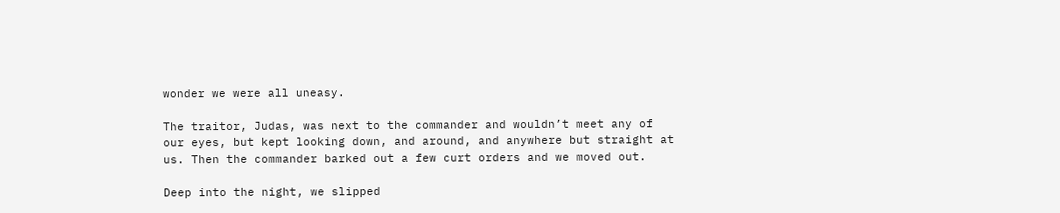wonder we were all uneasy.

The traitor, Judas, was next to the commander and wouldn’t meet any of our eyes, but kept looking down, and around, and anywhere but straight at us. Then the commander barked out a few curt orders and we moved out.

Deep into the night, we slipped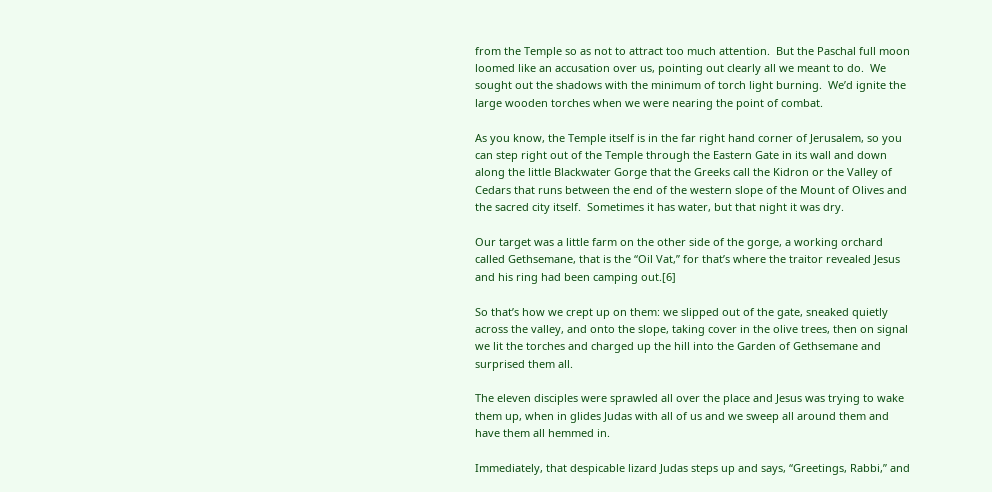from the Temple so as not to attract too much attention.  But the Paschal full moon loomed like an accusation over us, pointing out clearly all we meant to do.  We sought out the shadows with the minimum of torch light burning.  We’d ignite the large wooden torches when we were nearing the point of combat.

As you know, the Temple itself is in the far right hand corner of Jerusalem, so you can step right out of the Temple through the Eastern Gate in its wall and down along the little Blackwater Gorge that the Greeks call the Kidron or the Valley of Cedars that runs between the end of the western slope of the Mount of Olives and the sacred city itself.  Sometimes it has water, but that night it was dry.

Our target was a little farm on the other side of the gorge, a working orchard called Gethsemane, that is the “Oil Vat,” for that’s where the traitor revealed Jesus and his ring had been camping out.[6]

So that’s how we crept up on them: we slipped out of the gate, sneaked quietly across the valley, and onto the slope, taking cover in the olive trees, then on signal we lit the torches and charged up the hill into the Garden of Gethsemane and surprised them all.

The eleven disciples were sprawled all over the place and Jesus was trying to wake them up, when in glides Judas with all of us and we sweep all around them and have them all hemmed in.

Immediately, that despicable lizard Judas steps up and says, “Greetings, Rabbi,” and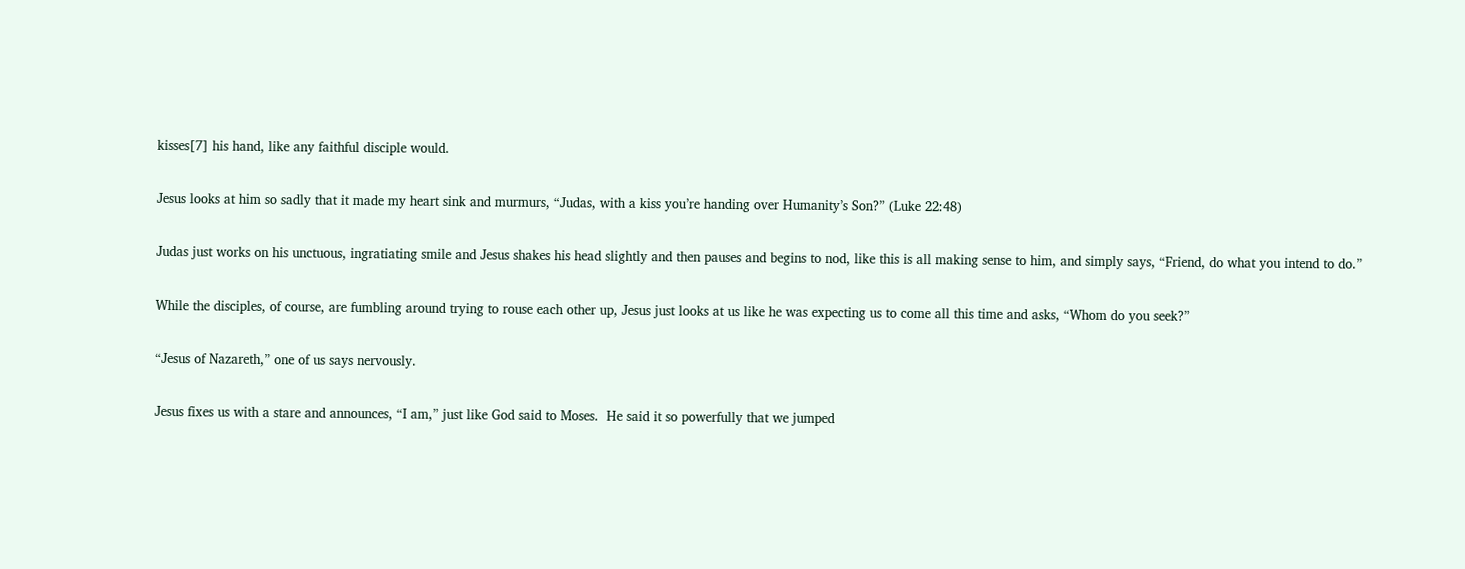kisses[7] his hand, like any faithful disciple would.

Jesus looks at him so sadly that it made my heart sink and murmurs, “Judas, with a kiss you’re handing over Humanity’s Son?” (Luke 22:48)

Judas just works on his unctuous, ingratiating smile and Jesus shakes his head slightly and then pauses and begins to nod, like this is all making sense to him, and simply says, “Friend, do what you intend to do.”

While the disciples, of course, are fumbling around trying to rouse each other up, Jesus just looks at us like he was expecting us to come all this time and asks, “Whom do you seek?”

“Jesus of Nazareth,” one of us says nervously.

Jesus fixes us with a stare and announces, “I am,” just like God said to Moses.  He said it so powerfully that we jumped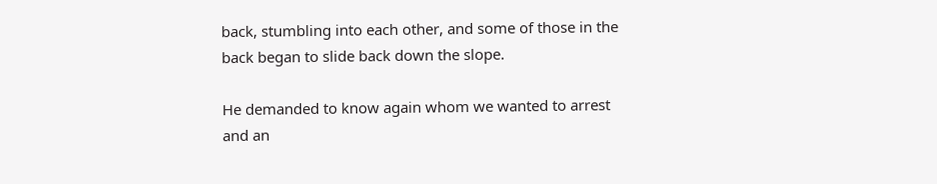back, stumbling into each other, and some of those in the back began to slide back down the slope.

He demanded to know again whom we wanted to arrest and an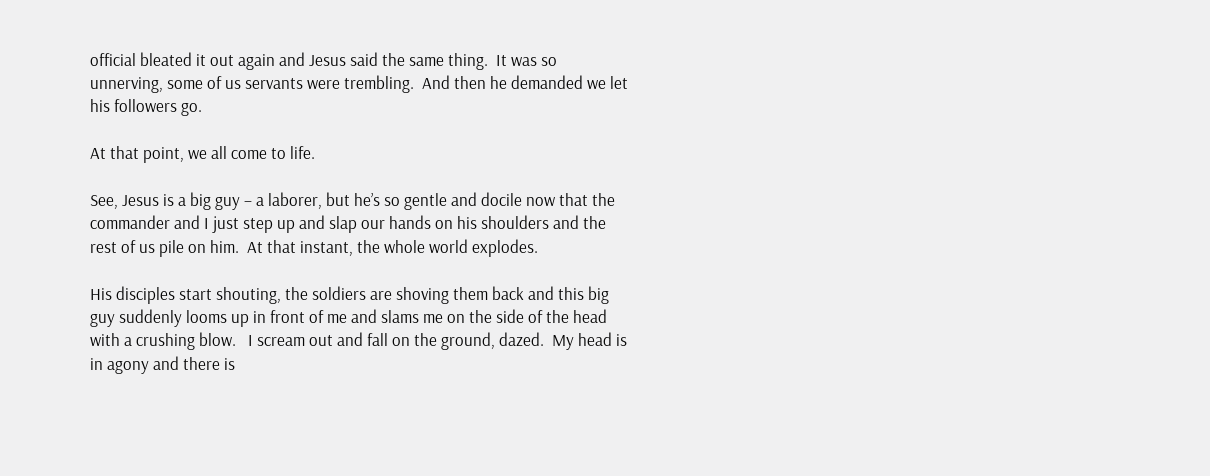official bleated it out again and Jesus said the same thing.  It was so unnerving, some of us servants were trembling.  And then he demanded we let his followers go.

At that point, we all come to life.

See, Jesus is a big guy – a laborer, but he’s so gentle and docile now that the commander and I just step up and slap our hands on his shoulders and the rest of us pile on him.  At that instant, the whole world explodes.

His disciples start shouting, the soldiers are shoving them back and this big guy suddenly looms up in front of me and slams me on the side of the head with a crushing blow.   I scream out and fall on the ground, dazed.  My head is in agony and there is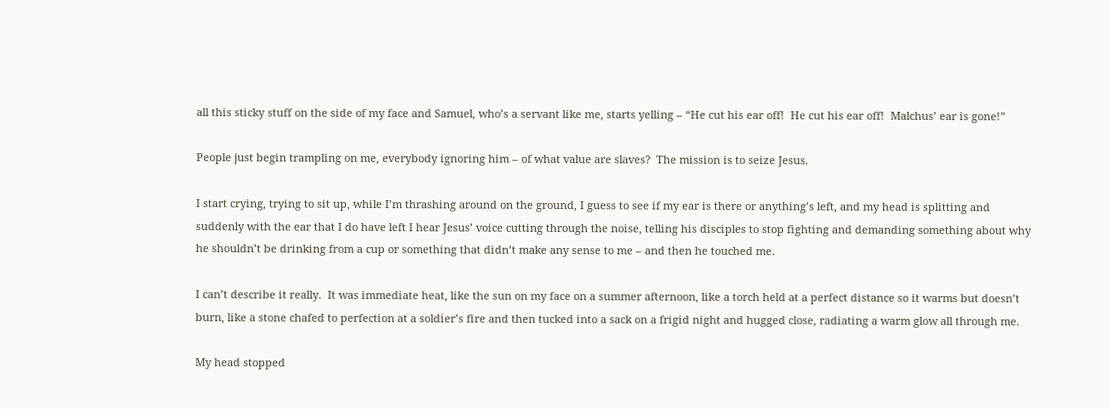all this sticky stuff on the side of my face and Samuel, who’s a servant like me, starts yelling – “He cut his ear off!  He cut his ear off!  Malchus’ ear is gone!”

People just begin trampling on me, everybody ignoring him – of what value are slaves?  The mission is to seize Jesus.

I start crying, trying to sit up, while I’m thrashing around on the ground, I guess to see if my ear is there or anything’s left, and my head is splitting and suddenly with the ear that I do have left I hear Jesus’ voice cutting through the noise, telling his disciples to stop fighting and demanding something about why he shouldn’t be drinking from a cup or something that didn’t make any sense to me – and then he touched me.

I can’t describe it really.  It was immediate heat, like the sun on my face on a summer afternoon, like a torch held at a perfect distance so it warms but doesn’t burn, like a stone chafed to perfection at a soldier’s fire and then tucked into a sack on a frigid night and hugged close, radiating a warm glow all through me.

My head stopped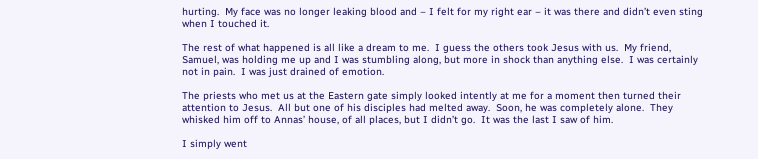hurting.  My face was no longer leaking blood and – I felt for my right ear – it was there and didn’t even sting when I touched it.

The rest of what happened is all like a dream to me.  I guess the others took Jesus with us.  My friend, Samuel, was holding me up and I was stumbling along, but more in shock than anything else.  I was certainly not in pain.  I was just drained of emotion.

The priests who met us at the Eastern gate simply looked intently at me for a moment then turned their attention to Jesus.  All but one of his disciples had melted away.  Soon, he was completely alone.  They whisked him off to Annas’ house, of all places, but I didn’t go.  It was the last I saw of him.

I simply went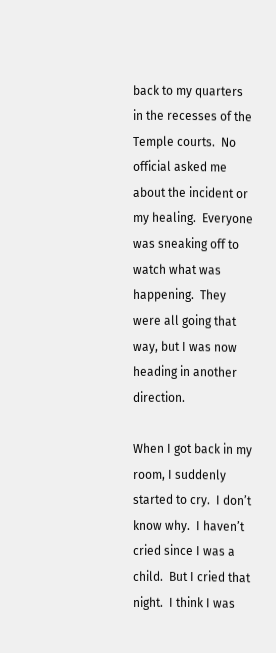back to my quarters in the recesses of the Temple courts.  No official asked me about the incident or my healing.  Everyone was sneaking off to watch what was happening.  They were all going that way, but I was now heading in another direction.

When I got back in my room, I suddenly started to cry.  I don’t know why.  I haven’t cried since I was a child.  But I cried that night.  I think I was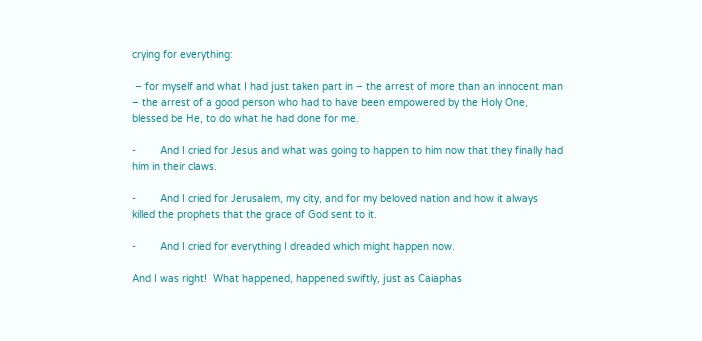crying for everything:

 – for myself and what I had just taken part in – the arrest of more than an innocent man – the arrest of a good person who had to have been empowered by the Holy One, blessed be He, to do what he had done for me.

-        And I cried for Jesus and what was going to happen to him now that they finally had him in their claws.

-        And I cried for Jerusalem, my city, and for my beloved nation and how it always killed the prophets that the grace of God sent to it.

-        And I cried for everything I dreaded which might happen now.

And I was right!  What happened, happened swiftly, just as Caiaphas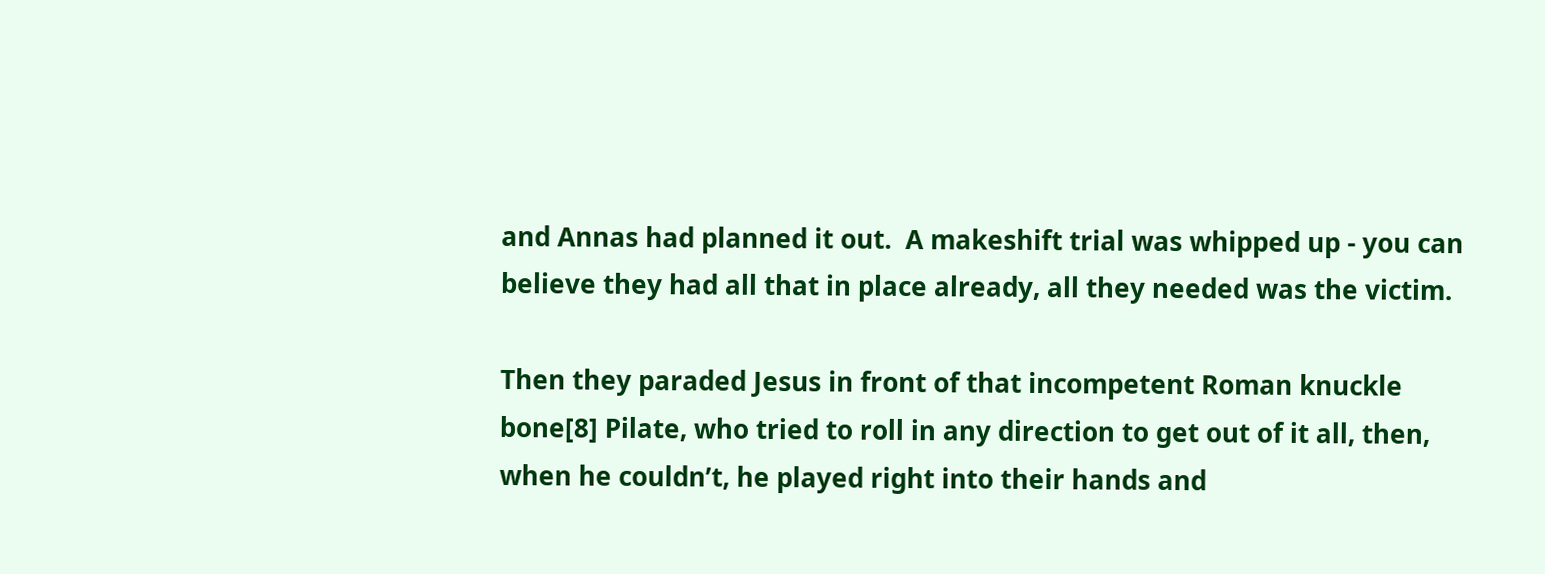and Annas had planned it out.  A makeshift trial was whipped up - you can believe they had all that in place already, all they needed was the victim.

Then they paraded Jesus in front of that incompetent Roman knuckle bone[8] Pilate, who tried to roll in any direction to get out of it all, then, when he couldn’t, he played right into their hands and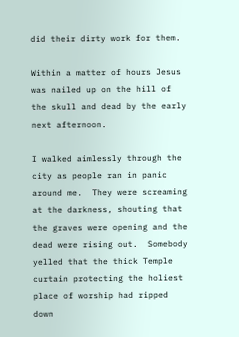did their dirty work for them.

Within a matter of hours Jesus was nailed up on the hill of the skull and dead by the early next afternoon.

I walked aimlessly through the city as people ran in panic around me.  They were screaming at the darkness, shouting that the graves were opening and the dead were rising out.  Somebody yelled that the thick Temple curtain protecting the holiest place of worship had ripped down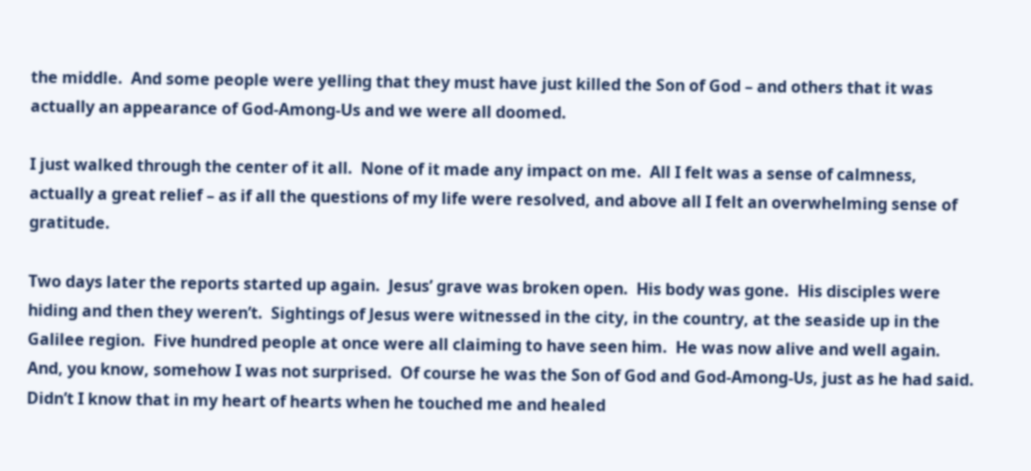the middle.  And some people were yelling that they must have just killed the Son of God – and others that it was actually an appearance of God-Among-Us and we were all doomed.

I just walked through the center of it all.  None of it made any impact on me.  All I felt was a sense of calmness, actually a great relief – as if all the questions of my life were resolved, and above all I felt an overwhelming sense of gratitude.

Two days later the reports started up again.  Jesus’ grave was broken open.  His body was gone.  His disciples were hiding and then they weren’t.  Sightings of Jesus were witnessed in the city, in the country, at the seaside up in the Galilee region.  Five hundred people at once were all claiming to have seen him.  He was now alive and well again.  And, you know, somehow I was not surprised.  Of course he was the Son of God and God-Among-Us, just as he had said.  Didn’t I know that in my heart of hearts when he touched me and healed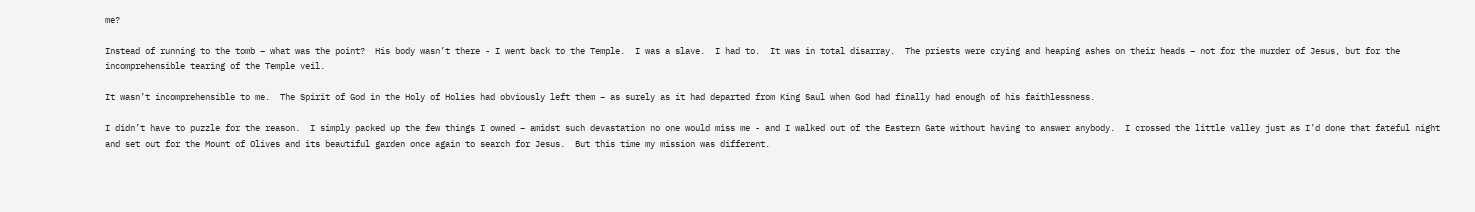me?

Instead of running to the tomb – what was the point?  His body wasn’t there - I went back to the Temple.  I was a slave.  I had to.  It was in total disarray.  The priests were crying and heaping ashes on their heads – not for the murder of Jesus, but for the incomprehensible tearing of the Temple veil.

It wasn’t incomprehensible to me.  The Spirit of God in the Holy of Holies had obviously left them – as surely as it had departed from King Saul when God had finally had enough of his faithlessness.

I didn’t have to puzzle for the reason.  I simply packed up the few things I owned – amidst such devastation no one would miss me - and I walked out of the Eastern Gate without having to answer anybody.  I crossed the little valley just as I’d done that fateful night and set out for the Mount of Olives and its beautiful garden once again to search for Jesus.  But this time my mission was different.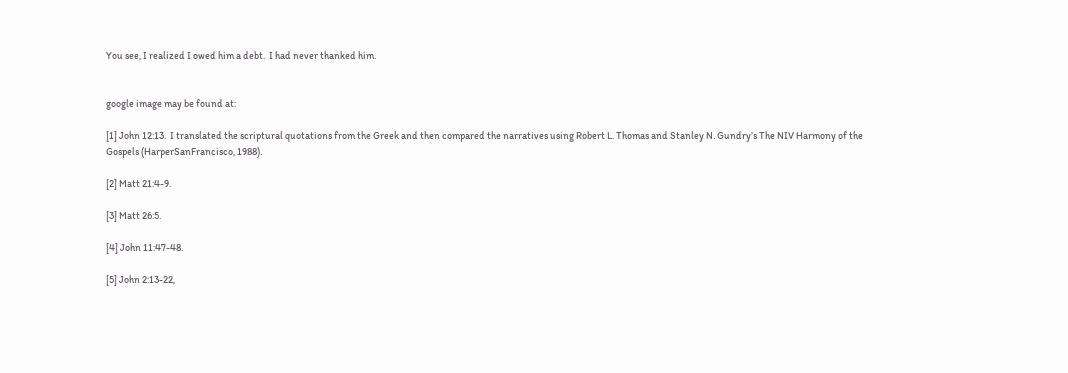You see, I realized I owed him a debt.  I had never thanked him.


google image may be found at:

[1] John 12:13.  I translated the scriptural quotations from the Greek and then compared the narratives using Robert L. Thomas and Stanley N. Gundry’s The NIV Harmony of the Gospels (HarperSanFrancisco, 1988).

[2] Matt 21:4-9.

[3] Matt 26:5.

[4] John 11:47-48.

[5] John 2:13-22,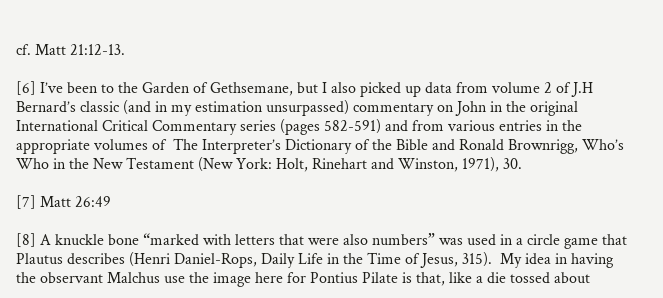cf. Matt 21:12-13.

[6] I’ve been to the Garden of Gethsemane, but I also picked up data from volume 2 of J.H Bernard’s classic (and in my estimation unsurpassed) commentary on John in the original International Critical Commentary series (pages 582-591) and from various entries in the appropriate volumes of  The Interpreter’s Dictionary of the Bible and Ronald Brownrigg, Who’s Who in the New Testament (New York: Holt, Rinehart and Winston, 1971), 30.

[7] Matt 26:49

[8] A knuckle bone “marked with letters that were also numbers” was used in a circle game that Plautus describes (Henri Daniel-Rops, Daily Life in the Time of Jesus, 315).  My idea in having the observant Malchus use the image here for Pontius Pilate is that, like a die tossed about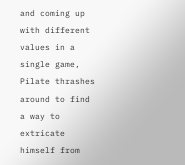and coming up with different  values in a single game, Pilate thrashes around to find a way to extricate himself from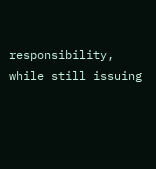responsibility, while still issuing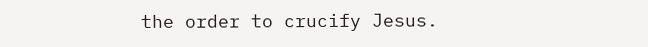the order to crucify Jesus.